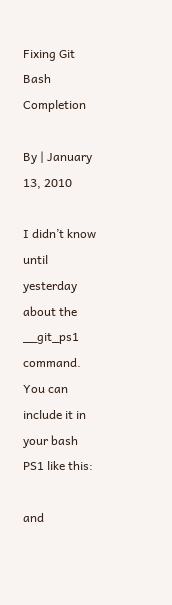Fixing Git Bash Completion

By | January 13, 2010

I didn’t know until yesterday about the __git_ps1 command. You can include it in your bash PS1 like this:

and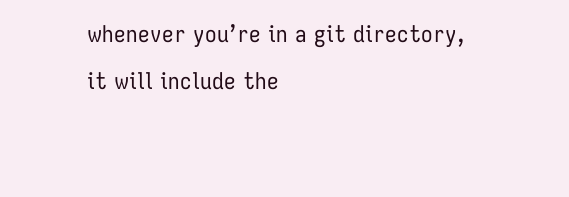whenever you’re in a git directory, it will include the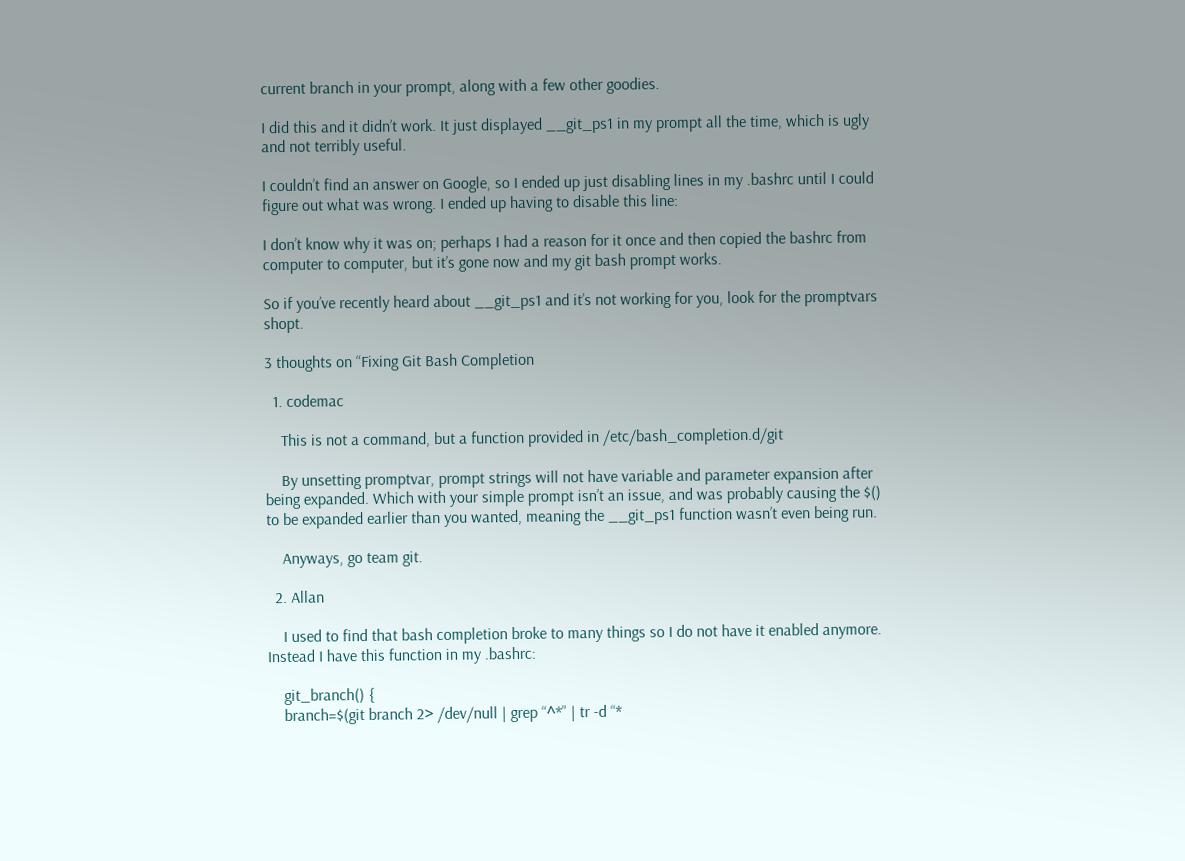current branch in your prompt, along with a few other goodies.

I did this and it didn’t work. It just displayed __git_ps1 in my prompt all the time, which is ugly and not terribly useful.

I couldn’t find an answer on Google, so I ended up just disabling lines in my .bashrc until I could figure out what was wrong. I ended up having to disable this line:

I don’t know why it was on; perhaps I had a reason for it once and then copied the bashrc from computer to computer, but it’s gone now and my git bash prompt works.

So if you’ve recently heard about __git_ps1 and it’s not working for you, look for the promptvars shopt.

3 thoughts on “Fixing Git Bash Completion

  1. codemac

    This is not a command, but a function provided in /etc/bash_completion.d/git

    By unsetting promptvar, prompt strings will not have variable and parameter expansion after being expanded. Which with your simple prompt isn’t an issue, and was probably causing the $() to be expanded earlier than you wanted, meaning the __git_ps1 function wasn’t even being run.

    Anyways, go team git.

  2. Allan

    I used to find that bash completion broke to many things so I do not have it enabled anymore. Instead I have this function in my .bashrc:

    git_branch() {
    branch=$(git branch 2> /dev/null | grep “^*” | tr -d “*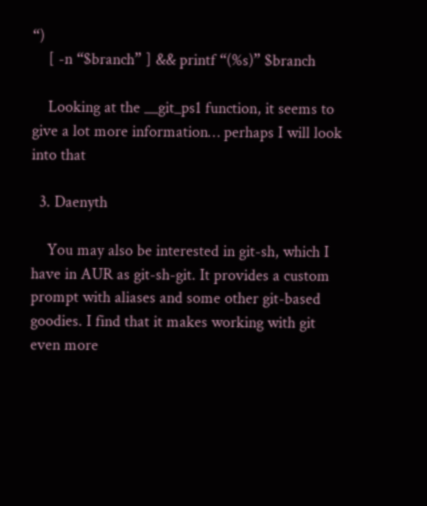“)
    [ -n “$branch” ] && printf “(%s)” $branch

    Looking at the __git_ps1 function, it seems to give a lot more information… perhaps I will look into that

  3. Daenyth

    You may also be interested in git-sh, which I have in AUR as git-sh-git. It provides a custom prompt with aliases and some other git-based goodies. I find that it makes working with git even more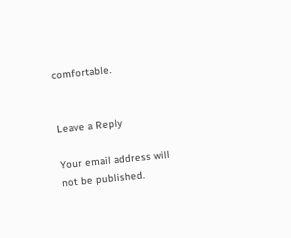comfortable.


Leave a Reply

Your email address will not be published.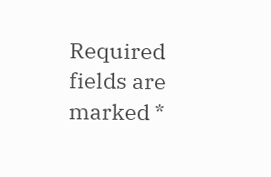Required fields are marked *